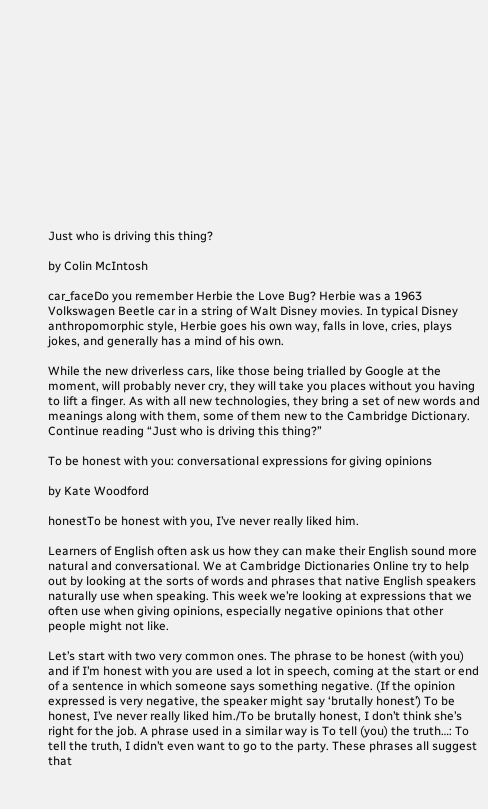Just who is driving this thing?

by Colin McIntosh

car_faceDo you remember Herbie the Love Bug? Herbie was a 1963 Volkswagen Beetle car in a string of Walt Disney movies. In typical Disney anthropomorphic style, Herbie goes his own way, falls in love, cries, plays jokes, and generally has a mind of his own.

While the new driverless cars, like those being trialled by Google at the moment, will probably never cry, they will take you places without you having to lift a finger. As with all new technologies, they bring a set of new words and meanings along with them, some of them new to the Cambridge Dictionary. Continue reading “Just who is driving this thing?”

To be honest with you: conversational expressions for giving opinions

by Kate Woodford

honestTo be honest with you, I’ve never really liked him.

Learners of English often ask us how they can make their English sound more natural and conversational. We at Cambridge Dictionaries Online try to help out by looking at the sorts of words and phrases that native English speakers naturally use when speaking. This week we’re looking at expressions that we often use when giving opinions, especially negative opinions that other people might not like.

Let’s start with two very common ones. The phrase to be honest (with you) and if I’m honest with you are used a lot in speech, coming at the start or end of a sentence in which someone says something negative. (If the opinion expressed is very negative, the speaker might say ‘brutally honest’) To be honest, I’ve never really liked him./To be brutally honest, I don’t think she’s right for the job. A phrase used in a similar way is To tell (you) the truth…: To tell the truth, I didn’t even want to go to the party. These phrases all suggest that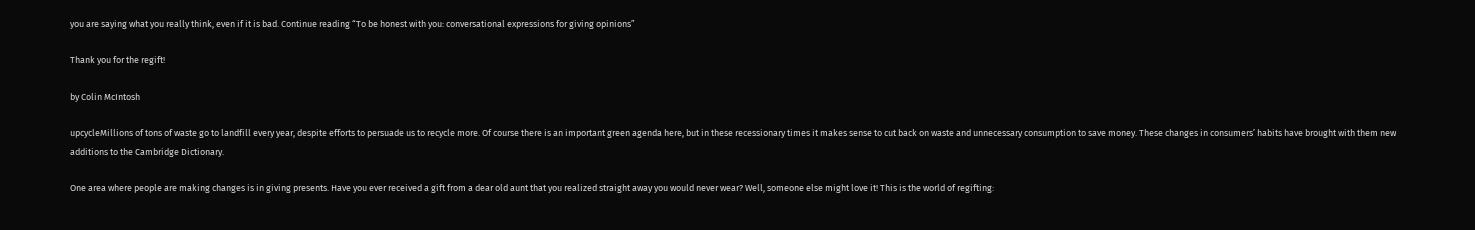you are saying what you really think, even if it is bad. Continue reading “To be honest with you: conversational expressions for giving opinions”

Thank you for the regift!

by Colin McIntosh

upcycleMillions of tons of waste go to landfill every year, despite efforts to persuade us to recycle more. Of course there is an important green agenda here, but in these recessionary times it makes sense to cut back on waste and unnecessary consumption to save money. These changes in consumers’ habits have brought with them new additions to the Cambridge Dictionary.

One area where people are making changes is in giving presents. Have you ever received a gift from a dear old aunt that you realized straight away you would never wear? Well, someone else might love it! This is the world of regifting: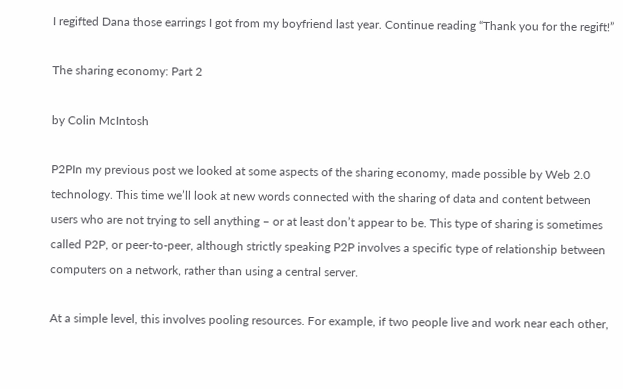I regifted Dana those earrings I got from my boyfriend last year. Continue reading “Thank you for the regift!”

The sharing economy: Part 2

by Colin McIntosh

P2PIn my previous post we looked at some aspects of the sharing economy, made possible by Web 2.0 technology. This time we’ll look at new words connected with the sharing of data and content between users who are not trying to sell anything – or at least don’t appear to be. This type of sharing is sometimes called P2P, or peer-to-peer, although strictly speaking P2P involves a specific type of relationship between computers on a network, rather than using a central server.

At a simple level, this involves pooling resources. For example, if two people live and work near each other,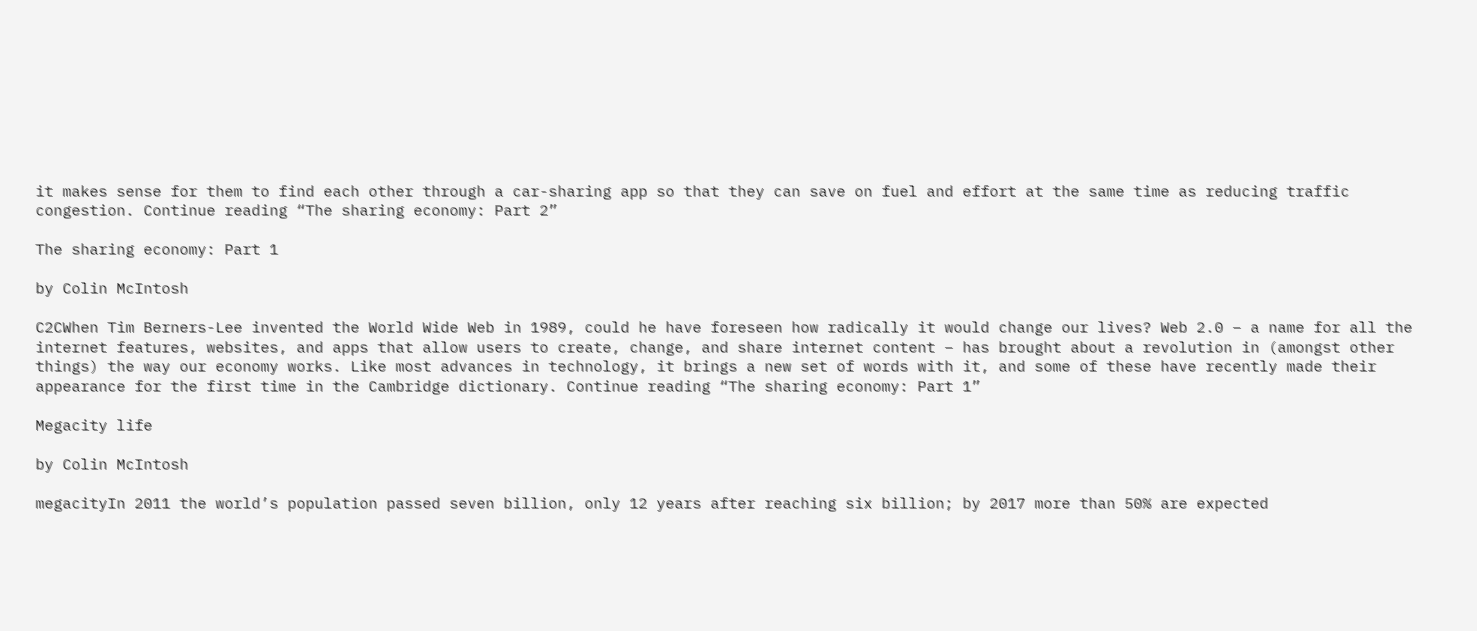it makes sense for them to find each other through a car-sharing app so that they can save on fuel and effort at the same time as reducing traffic congestion. Continue reading “The sharing economy: Part 2”

The sharing economy: Part 1

by Colin McIntosh

C2CWhen Tim Berners-Lee invented the World Wide Web in 1989, could he have foreseen how radically it would change our lives? Web 2.0 – a name for all the internet features, websites, and apps that allow users to create, change, and share internet content – has brought about a revolution in (amongst other things) the way our economy works. Like most advances in technology, it brings a new set of words with it, and some of these have recently made their appearance for the first time in the Cambridge dictionary. Continue reading “The sharing economy: Part 1”

Megacity life

by Colin McIntosh

megacityIn 2011 the world’s population passed seven billion, only 12 years after reaching six billion; by 2017 more than 50% are expected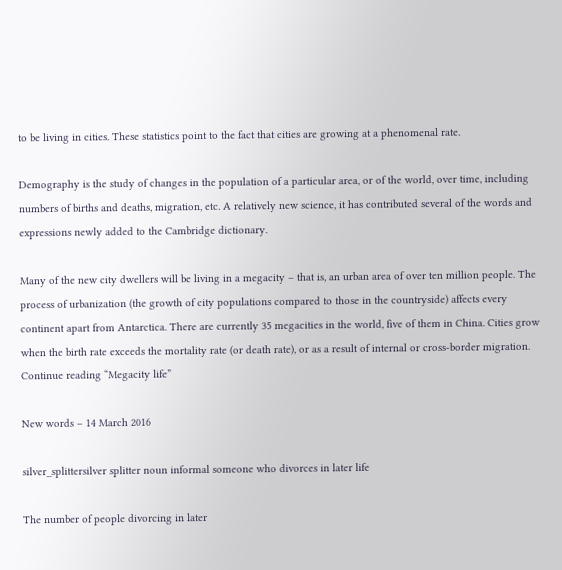to be living in cities. These statistics point to the fact that cities are growing at a phenomenal rate.

Demography is the study of changes in the population of a particular area, or of the world, over time, including numbers of births and deaths, migration, etc. A relatively new science, it has contributed several of the words and expressions newly added to the Cambridge dictionary.

Many of the new city dwellers will be living in a megacity – that is, an urban area of over ten million people. The process of urbanization (the growth of city populations compared to those in the countryside) affects every continent apart from Antarctica. There are currently 35 megacities in the world, five of them in China. Cities grow when the birth rate exceeds the mortality rate (or death rate), or as a result of internal or cross-border migration. Continue reading “Megacity life”

New words – 14 March 2016

silver_splittersilver splitter noun informal someone who divorces in later life

The number of people divorcing in later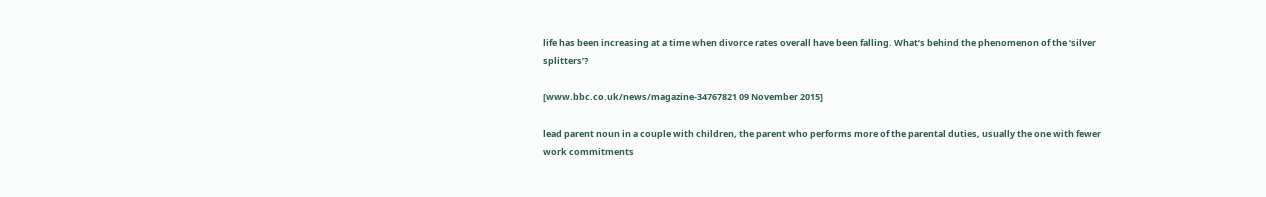life has been increasing at a time when divorce rates overall have been falling. What’s behind the phenomenon of the ‘silver splitters’?

[www.bbc.co.uk/news/magazine-34767821 09 November 2015]

lead parent noun in a couple with children, the parent who performs more of the parental duties, usually the one with fewer work commitments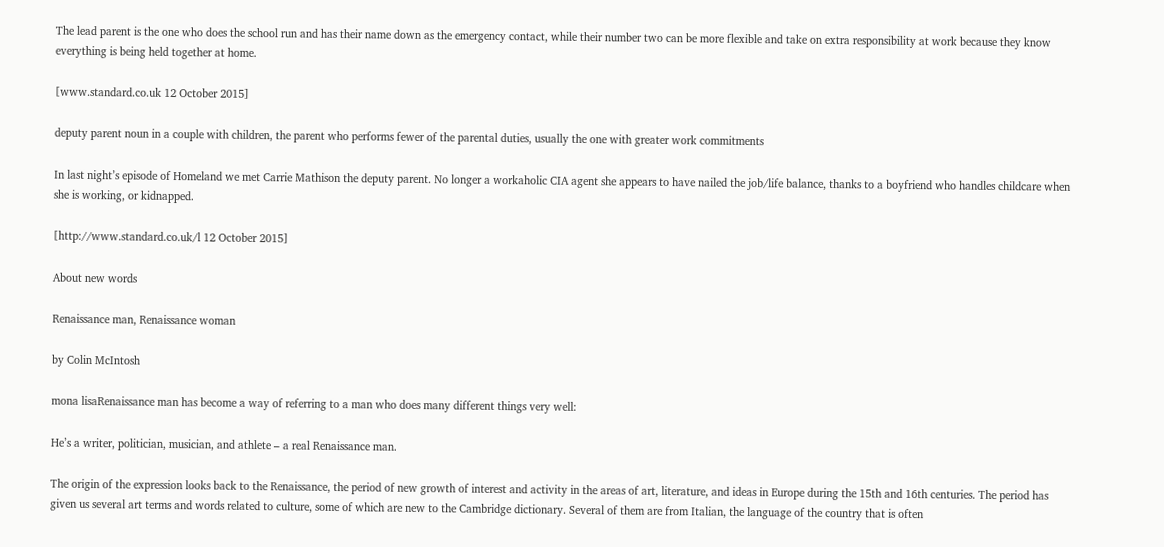The lead parent is the one who does the school run and has their name down as the emergency contact, while their number two can be more flexible and take on extra responsibility at work because they know everything is being held together at home.

[www.standard.co.uk 12 October 2015]

deputy parent noun in a couple with children, the parent who performs fewer of the parental duties, usually the one with greater work commitments

In last night’s episode of Homeland we met Carrie Mathison the deputy parent. No longer a workaholic CIA agent she appears to have nailed the job/life balance, thanks to a boyfriend who handles childcare when she is working, or kidnapped.

[http://www.standard.co.uk/l 12 October 2015]

About new words

Renaissance man, Renaissance woman

by Colin McIntosh

mona lisaRenaissance man has become a way of referring to a man who does many different things very well:

He’s a writer, politician, musician, and athlete – a real Renaissance man.

The origin of the expression looks back to the Renaissance, the period of new growth of interest and activity in the areas of art, literature, and ideas in Europe during the 15th and 16th centuries. The period has given us several art terms and words related to culture, some of which are new to the Cambridge dictionary. Several of them are from Italian, the language of the country that is often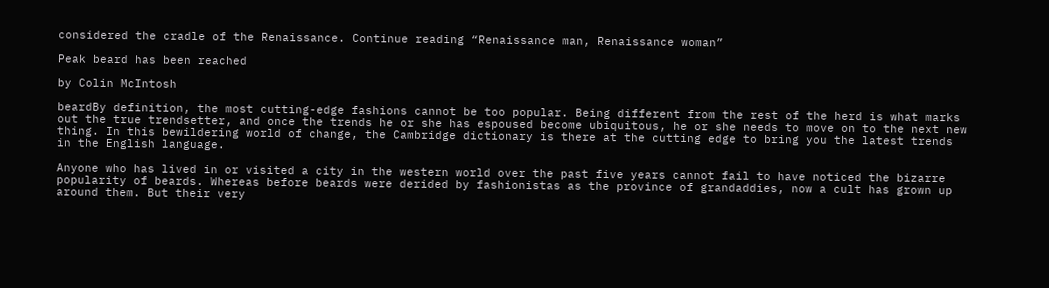considered the cradle of the Renaissance. Continue reading “Renaissance man, Renaissance woman”

Peak beard has been reached

by Colin McIntosh

beardBy definition, the most cutting-edge fashions cannot be too popular. Being different from the rest of the herd is what marks out the true trendsetter, and once the trends he or she has espoused become ubiquitous, he or she needs to move on to the next new thing. In this bewildering world of change, the Cambridge dictionary is there at the cutting edge to bring you the latest trends in the English language.

Anyone who has lived in or visited a city in the western world over the past five years cannot fail to have noticed the bizarre popularity of beards. Whereas before beards were derided by fashionistas as the province of grandaddies, now a cult has grown up around them. But their very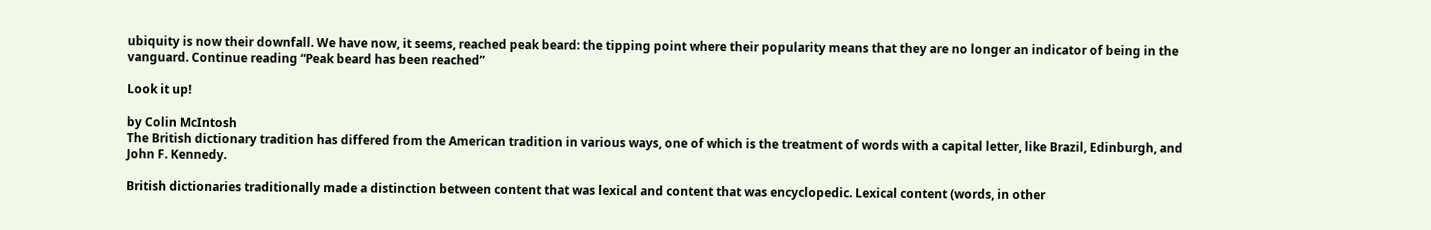ubiquity is now their downfall. We have now, it seems, reached peak beard: the tipping point where their popularity means that they are no longer an indicator of being in the vanguard. Continue reading “Peak beard has been reached”

Look it up!

by Colin McIntosh
The British dictionary tradition has differed from the American tradition in various ways, one of which is the treatment of words with a capital letter, like Brazil, Edinburgh, and John F. Kennedy.

British dictionaries traditionally made a distinction between content that was lexical and content that was encyclopedic. Lexical content (words, in other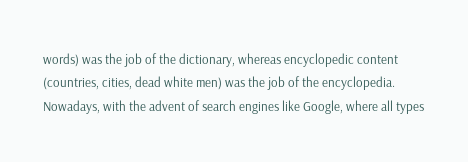words) was the job of the dictionary, whereas encyclopedic content (countries, cities, dead white men) was the job of the encyclopedia. Nowadays, with the advent of search engines like Google, where all types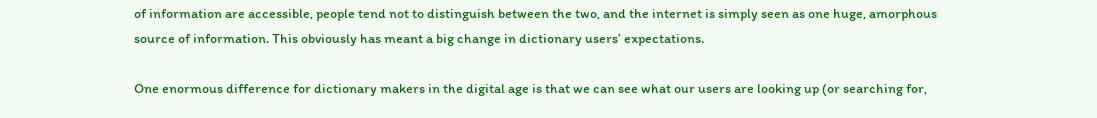of information are accessible, people tend not to distinguish between the two, and the internet is simply seen as one huge, amorphous source of information. This obviously has meant a big change in dictionary users’ expectations.

One enormous difference for dictionary makers in the digital age is that we can see what our users are looking up (or searching for,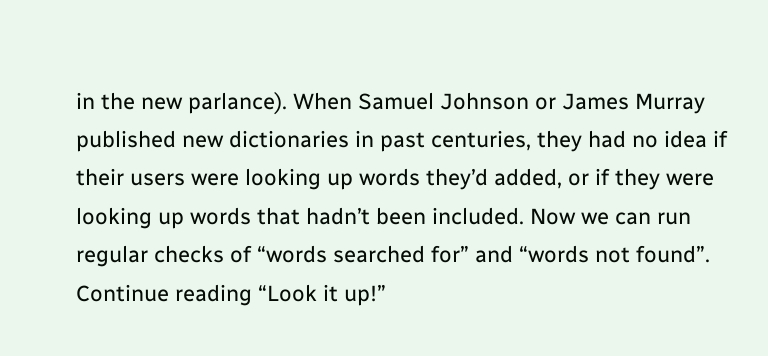in the new parlance). When Samuel Johnson or James Murray published new dictionaries in past centuries, they had no idea if their users were looking up words they’d added, or if they were looking up words that hadn’t been included. Now we can run regular checks of “words searched for” and “words not found”. Continue reading “Look it up!”